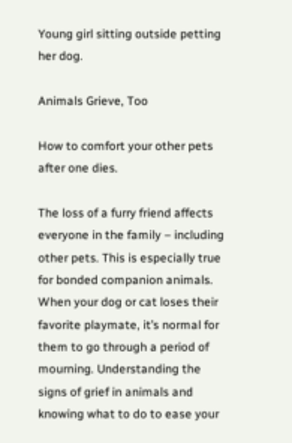Young girl sitting outside petting her dog.

Animals Grieve, Too

How to comfort your other pets after one dies.

The loss of a furry friend affects everyone in the family – including other pets. This is especially true for bonded companion animals. When your dog or cat loses their favorite playmate, it’s normal for them to go through a period of mourning. Understanding the signs of grief in animals and knowing what to do to ease your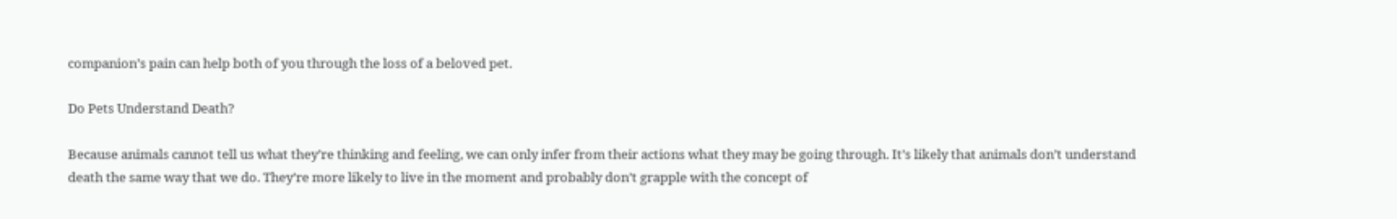companion’s pain can help both of you through the loss of a beloved pet.

Do Pets Understand Death?

Because animals cannot tell us what they’re thinking and feeling, we can only infer from their actions what they may be going through. It’s likely that animals don’t understand death the same way that we do. They’re more likely to live in the moment and probably don’t grapple with the concept of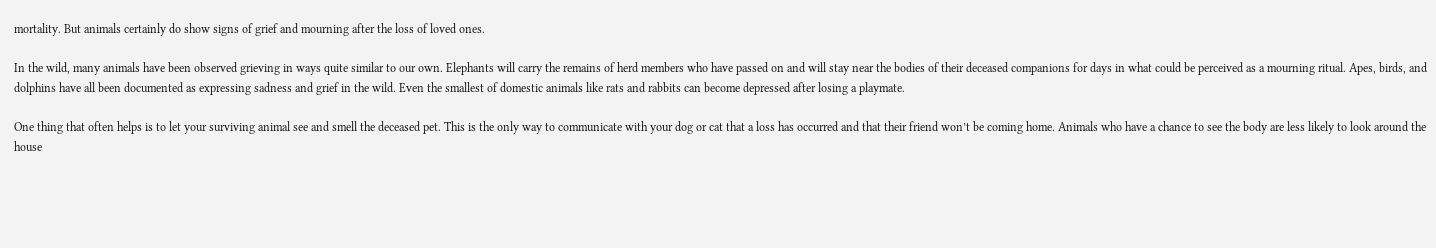mortality. But animals certainly do show signs of grief and mourning after the loss of loved ones.

In the wild, many animals have been observed grieving in ways quite similar to our own. Elephants will carry the remains of herd members who have passed on and will stay near the bodies of their deceased companions for days in what could be perceived as a mourning ritual. Apes, birds, and dolphins have all been documented as expressing sadness and grief in the wild. Even the smallest of domestic animals like rats and rabbits can become depressed after losing a playmate.

One thing that often helps is to let your surviving animal see and smell the deceased pet. This is the only way to communicate with your dog or cat that a loss has occurred and that their friend won’t be coming home. Animals who have a chance to see the body are less likely to look around the house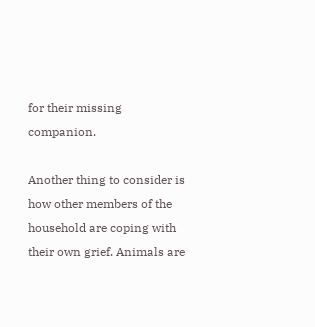for their missing companion.

Another thing to consider is how other members of the household are coping with their own grief. Animals are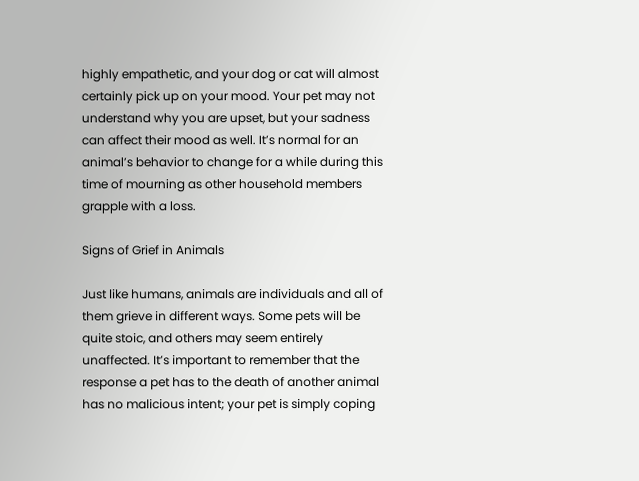highly empathetic, and your dog or cat will almost certainly pick up on your mood. Your pet may not understand why you are upset, but your sadness can affect their mood as well. It’s normal for an animal’s behavior to change for a while during this time of mourning as other household members grapple with a loss.

Signs of Grief in Animals

Just like humans, animals are individuals and all of them grieve in different ways. Some pets will be quite stoic, and others may seem entirely unaffected. It’s important to remember that the response a pet has to the death of another animal has no malicious intent; your pet is simply coping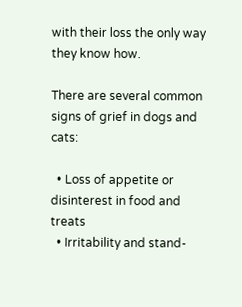with their loss the only way they know how.

There are several common signs of grief in dogs and cats:

  • Loss of appetite or disinterest in food and treats
  • Irritability and stand-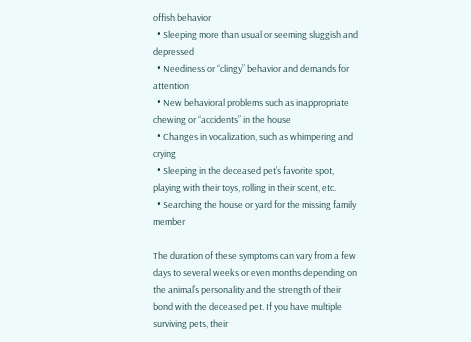offish behavior
  • Sleeping more than usual or seeming sluggish and depressed
  • Neediness or “clingy” behavior and demands for attention
  • New behavioral problems such as inappropriate chewing or “accidents” in the house
  • Changes in vocalization, such as whimpering and crying
  • Sleeping in the deceased pet’s favorite spot, playing with their toys, rolling in their scent, etc.
  • Searching the house or yard for the missing family member

The duration of these symptoms can vary from a few days to several weeks or even months depending on the animal’s personality and the strength of their bond with the deceased pet. If you have multiple surviving pets, their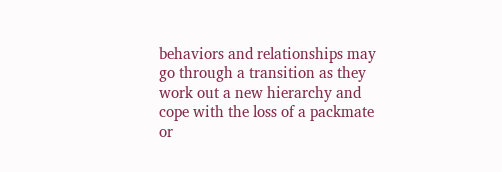behaviors and relationships may go through a transition as they work out a new hierarchy and cope with the loss of a packmate or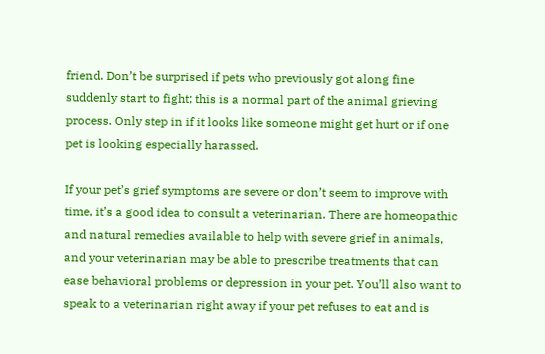friend. Don’t be surprised if pets who previously got along fine suddenly start to fight; this is a normal part of the animal grieving process. Only step in if it looks like someone might get hurt or if one pet is looking especially harassed.

If your pet’s grief symptoms are severe or don’t seem to improve with time, it’s a good idea to consult a veterinarian. There are homeopathic and natural remedies available to help with severe grief in animals, and your veterinarian may be able to prescribe treatments that can ease behavioral problems or depression in your pet. You’ll also want to speak to a veterinarian right away if your pet refuses to eat and is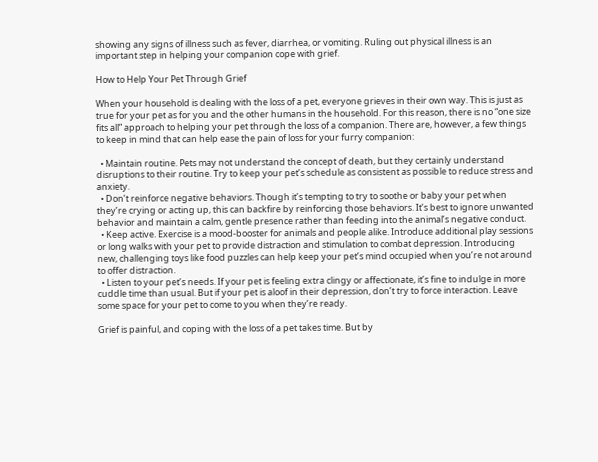showing any signs of illness such as fever, diarrhea, or vomiting. Ruling out physical illness is an important step in helping your companion cope with grief.

How to Help Your Pet Through Grief

When your household is dealing with the loss of a pet, everyone grieves in their own way. This is just as true for your pet as for you and the other humans in the household. For this reason, there is no “one size fits all” approach to helping your pet through the loss of a companion. There are, however, a few things to keep in mind that can help ease the pain of loss for your furry companion:

  • Maintain routine. Pets may not understand the concept of death, but they certainly understand disruptions to their routine. Try to keep your pet’s schedule as consistent as possible to reduce stress and anxiety.
  • Don’t reinforce negative behaviors. Though it’s tempting to try to soothe or baby your pet when they’re crying or acting up, this can backfire by reinforcing those behaviors. It’s best to ignore unwanted behavior and maintain a calm, gentle presence rather than feeding into the animal’s negative conduct.
  • Keep active. Exercise is a mood-booster for animals and people alike. Introduce additional play sessions or long walks with your pet to provide distraction and stimulation to combat depression. Introducing new, challenging toys like food puzzles can help keep your pet’s mind occupied when you’re not around to offer distraction.
  • Listen to your pet’s needs. If your pet is feeling extra clingy or affectionate, it’s fine to indulge in more cuddle time than usual. But if your pet is aloof in their depression, don’t try to force interaction. Leave some space for your pet to come to you when they’re ready.

Grief is painful, and coping with the loss of a pet takes time. But by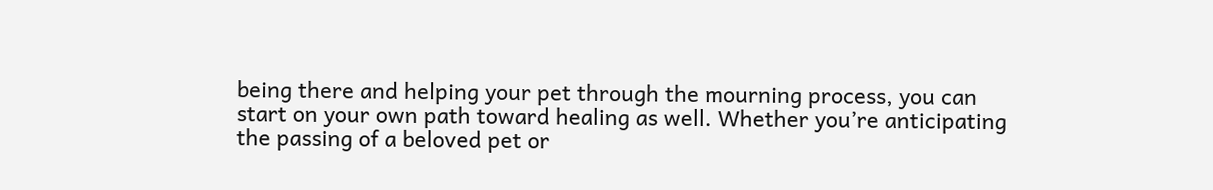being there and helping your pet through the mourning process, you can start on your own path toward healing as well. Whether you’re anticipating the passing of a beloved pet or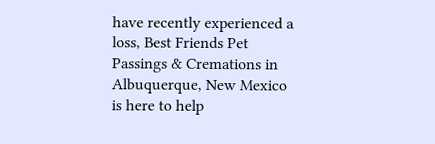have recently experienced a loss, Best Friends Pet Passings & Cremations in Albuquerque, New Mexico is here to help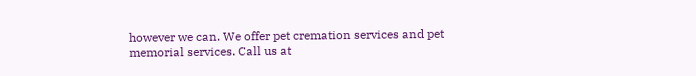however we can. We offer pet cremation services and pet memorial services. Call us at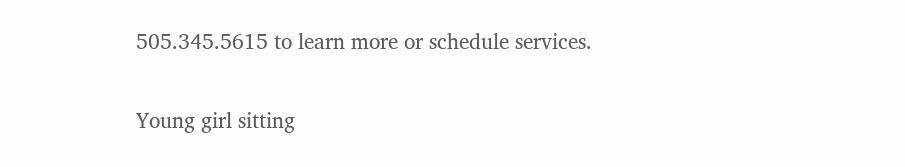505.345.5615 to learn more or schedule services.

Young girl sitting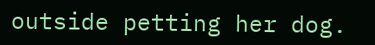outside petting her dog.